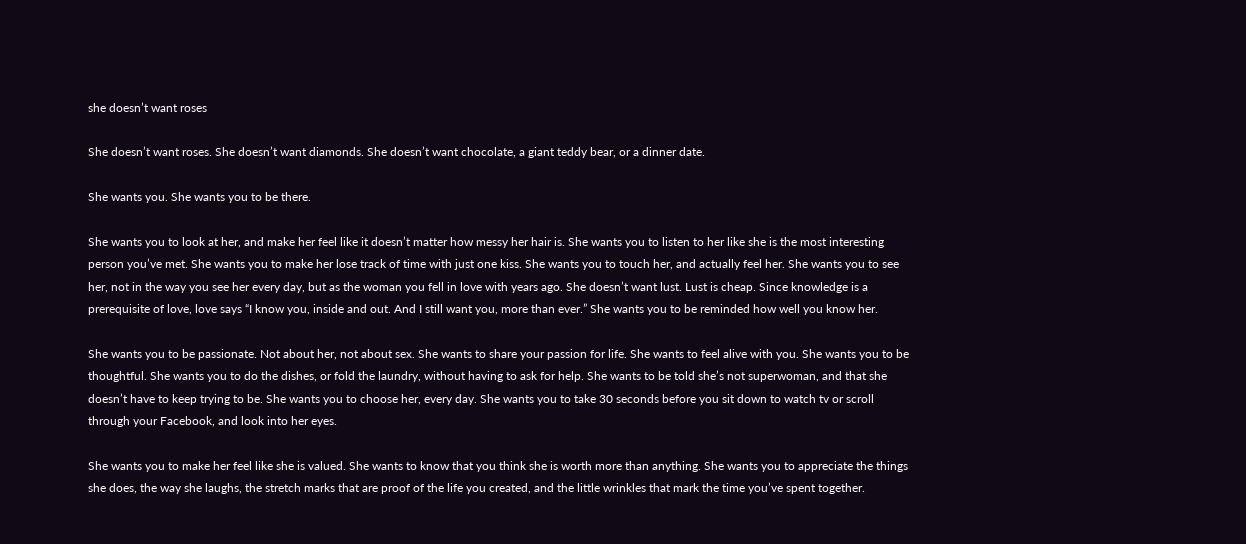she doesn’t want roses

She doesn’t want roses. She doesn’t want diamonds. She doesn’t want chocolate, a giant teddy bear, or a dinner date.

She wants you. She wants you to be there.

She wants you to look at her, and make her feel like it doesn’t matter how messy her hair is. She wants you to listen to her like she is the most interesting person you’ve met. She wants you to make her lose track of time with just one kiss. She wants you to touch her, and actually feel her. She wants you to see her, not in the way you see her every day, but as the woman you fell in love with years ago. She doesn’t want lust. Lust is cheap. Since knowledge is a prerequisite of love, love says “I know you, inside and out. And I still want you, more than ever.” She wants you to be reminded how well you know her.

She wants you to be passionate. Not about her, not about sex. She wants to share your passion for life. She wants to feel alive with you. She wants you to be thoughtful. She wants you to do the dishes, or fold the laundry, without having to ask for help. She wants to be told she’s not superwoman, and that she doesn’t have to keep trying to be. She wants you to choose her, every day. She wants you to take 30 seconds before you sit down to watch tv or scroll through your Facebook, and look into her eyes.

She wants you to make her feel like she is valued. She wants to know that you think she is worth more than anything. She wants you to appreciate the things she does, the way she laughs, the stretch marks that are proof of the life you created, and the little wrinkles that mark the time you’ve spent together.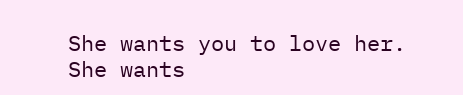She wants you to love her. She wants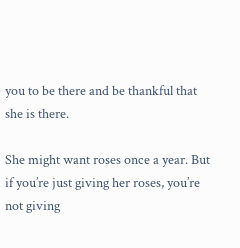you to be there and be thankful that she is there.

She might want roses once a year. But if you’re just giving her roses, you’re not giving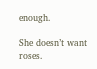enough.

She doesn’t want roses.